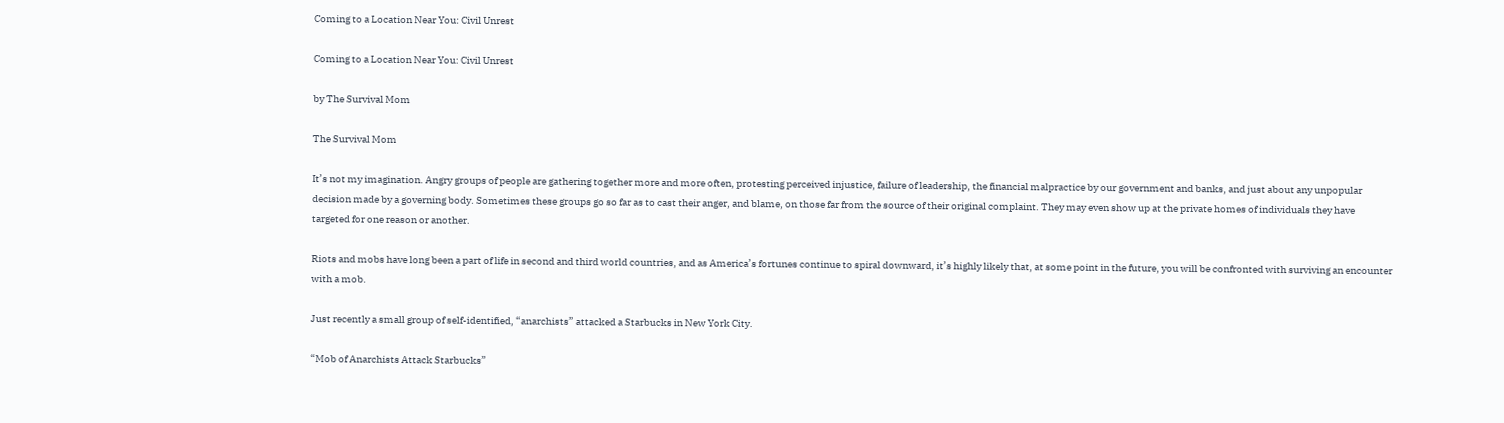Coming to a Location Near You: Civil Unrest

Coming to a Location Near You: Civil Unrest

by The Survival Mom

The Survival Mom

It’s not my imagination. Angry groups of people are gathering together more and more often, protesting perceived injustice, failure of leadership, the financial malpractice by our government and banks, and just about any unpopular decision made by a governing body. Sometimes these groups go so far as to cast their anger, and blame, on those far from the source of their original complaint. They may even show up at the private homes of individuals they have targeted for one reason or another.

Riots and mobs have long been a part of life in second and third world countries, and as America’s fortunes continue to spiral downward, it’s highly likely that, at some point in the future, you will be confronted with surviving an encounter with a mob.

Just recently a small group of self-identified, “anarchists” attacked a Starbucks in New York City.

“Mob of Anarchists Attack Starbucks”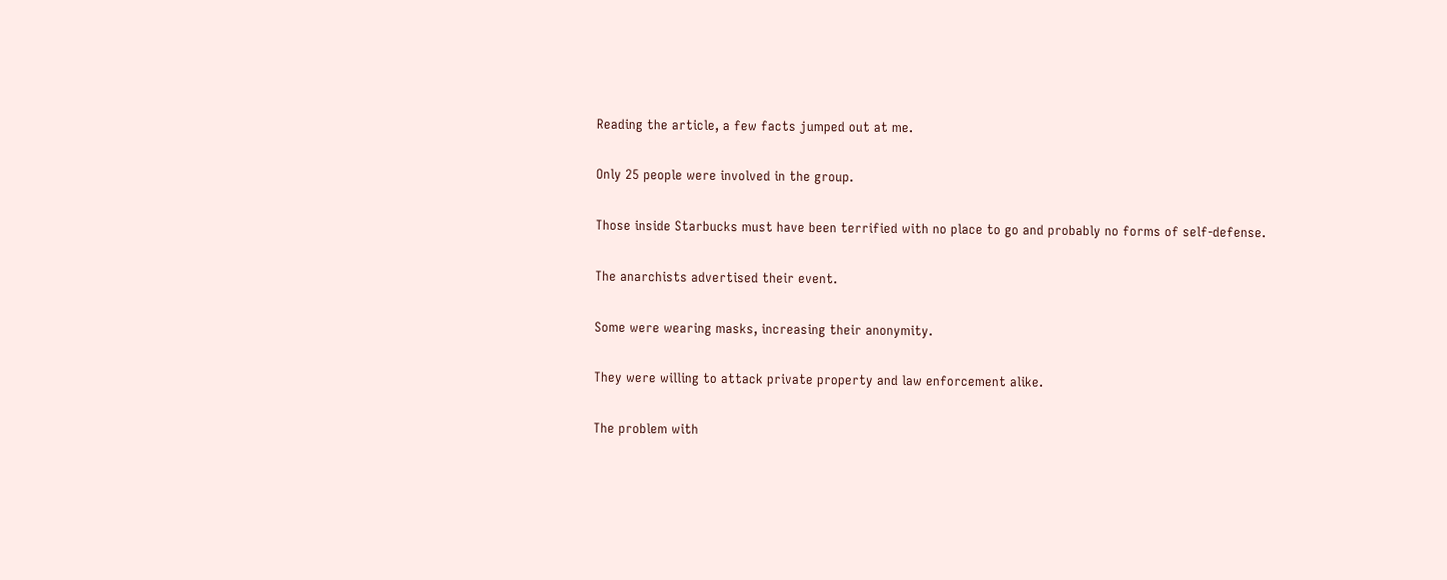Reading the article, a few facts jumped out at me.

Only 25 people were involved in the group.

Those inside Starbucks must have been terrified with no place to go and probably no forms of self-defense.

The anarchists advertised their event.

Some were wearing masks, increasing their anonymity.

They were willing to attack private property and law enforcement alike.

The problem with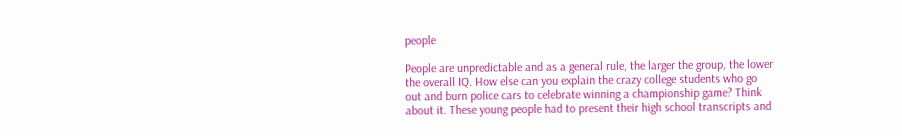people

People are unpredictable and as a general rule, the larger the group, the lower the overall IQ. How else can you explain the crazy college students who go out and burn police cars to celebrate winning a championship game? Think about it. These young people had to present their high school transcripts and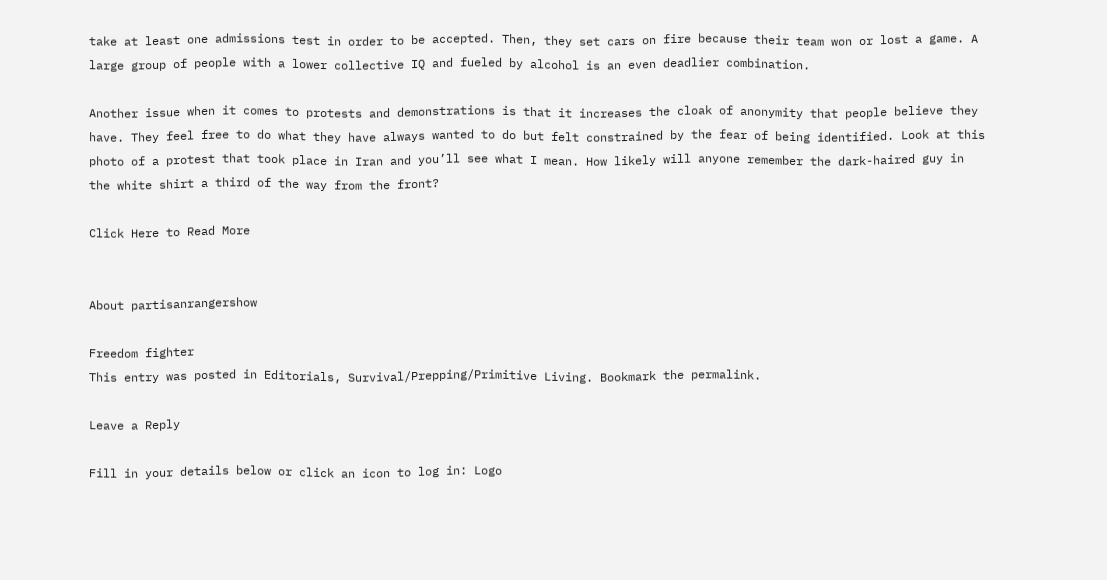take at least one admissions test in order to be accepted. Then, they set cars on fire because their team won or lost a game. A large group of people with a lower collective IQ and fueled by alcohol is an even deadlier combination.

Another issue when it comes to protests and demonstrations is that it increases the cloak of anonymity that people believe they have. They feel free to do what they have always wanted to do but felt constrained by the fear of being identified. Look at this photo of a protest that took place in Iran and you’ll see what I mean. How likely will anyone remember the dark-haired guy in the white shirt a third of the way from the front?

Click Here to Read More


About partisanrangershow

Freedom fighter
This entry was posted in Editorials, Survival/Prepping/Primitive Living. Bookmark the permalink.

Leave a Reply

Fill in your details below or click an icon to log in: Logo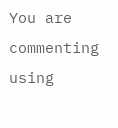You are commenting using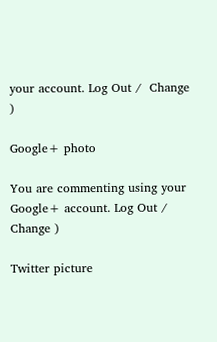your account. Log Out /  Change )

Google+ photo

You are commenting using your Google+ account. Log Out /  Change )

Twitter picture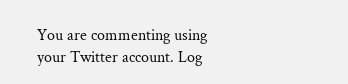You are commenting using your Twitter account. Log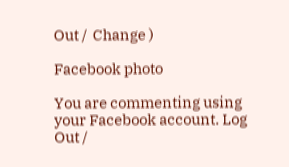Out /  Change )

Facebook photo

You are commenting using your Facebook account. Log Out /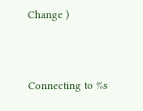Change )


Connecting to %s